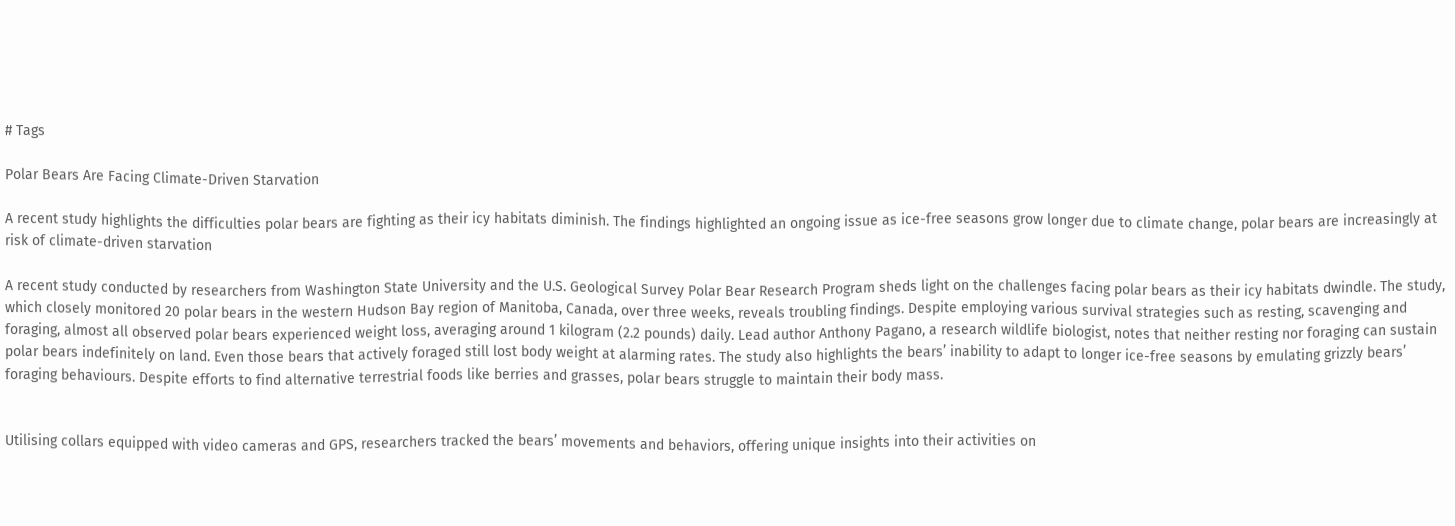# Tags

Polar Bears Are Facing Climate-Driven Starvation

A recent study highlights the difficulties polar bears are fighting as their icy habitats diminish. The findings highlighted an ongoing issue as ice-free seasons grow longer due to climate change, polar bears are increasingly at risk of climate-driven starvation

A recent study conducted by researchers from Washington State University and the U.S. Geological Survey Polar Bear Research Program sheds light on the challenges facing polar bears as their icy habitats dwindle. The study, which closely monitored 20 polar bears in the western Hudson Bay region of Manitoba, Canada, over three weeks, reveals troubling findings. Despite employing various survival strategies such as resting, scavenging and foraging, almost all observed polar bears experienced weight loss, averaging around 1 kilogram (2.2 pounds) daily. Lead author Anthony Pagano, a research wildlife biologist, notes that neither resting nor foraging can sustain polar bears indefinitely on land. Even those bears that actively foraged still lost body weight at alarming rates. The study also highlights the bears’ inability to adapt to longer ice-free seasons by emulating grizzly bears’ foraging behaviours. Despite efforts to find alternative terrestrial foods like berries and grasses, polar bears struggle to maintain their body mass.


Utilising collars equipped with video cameras and GPS, researchers tracked the bears’ movements and behaviors, offering unique insights into their activities on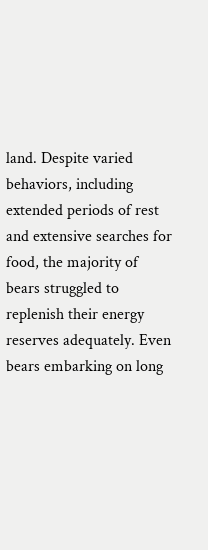land. Despite varied behaviors, including extended periods of rest and extensive searches for food, the majority of bears struggled to replenish their energy reserves adequately. Even bears embarking on long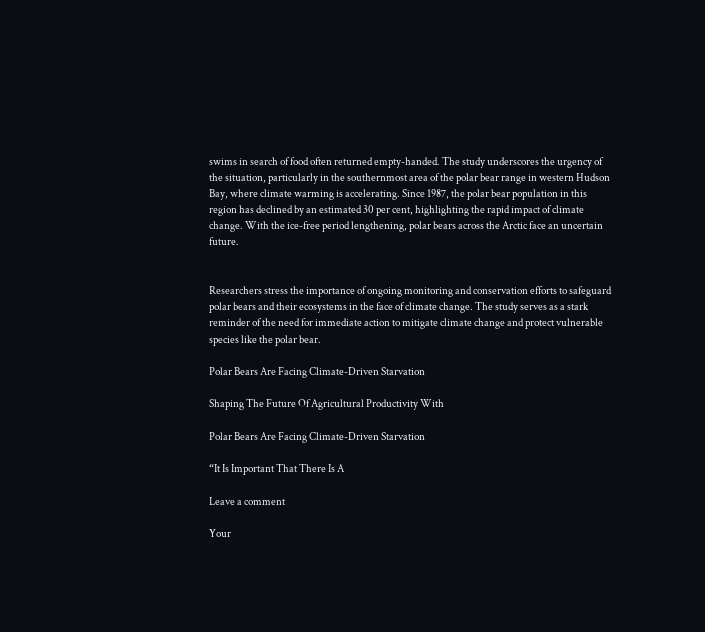swims in search of food often returned empty-handed. The study underscores the urgency of the situation, particularly in the southernmost area of the polar bear range in western Hudson Bay, where climate warming is accelerating. Since 1987, the polar bear population in this region has declined by an estimated 30 per cent, highlighting the rapid impact of climate change. With the ice-free period lengthening, polar bears across the Arctic face an uncertain future.


Researchers stress the importance of ongoing monitoring and conservation efforts to safeguard polar bears and their ecosystems in the face of climate change. The study serves as a stark reminder of the need for immediate action to mitigate climate change and protect vulnerable species like the polar bear.

Polar Bears Are Facing Climate-Driven Starvation

Shaping The Future Of Agricultural Productivity With

Polar Bears Are Facing Climate-Driven Starvation

“It Is Important That There Is A

Leave a comment

Your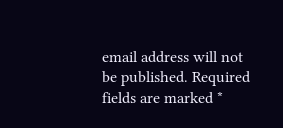email address will not be published. Required fields are marked *